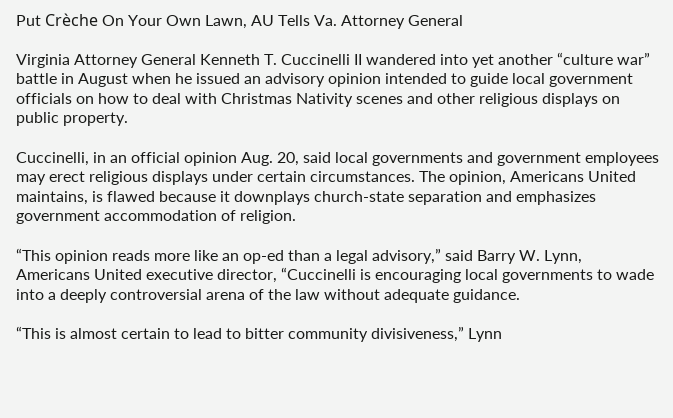Put Crèche On Your Own Lawn, AU Tells Va. Attorney General

Virginia Attorney General Kenneth T. Cuccinelli II wandered into yet another “culture war” battle in August when he issued an advisory opinion intended to guide local government officials on how to deal with Christmas Nativity scenes and other religious displays on public property.

Cuccinelli, in an official opinion Aug. 20, said local governments and government employees may erect religious displays under certain circumstances. The opinion, Americans United maintains, is flawed because it downplays church-state separation and emphasizes government accommodation of religion.

“This opinion reads more like an op-ed than a legal advisory,” said Barry W. Lynn, Americans United executive director, “Cuccinelli is encouraging local governments to wade into a deeply controversial arena of the law without adequate guidance.

“This is almost certain to lead to bitter community divisiveness,” Lynn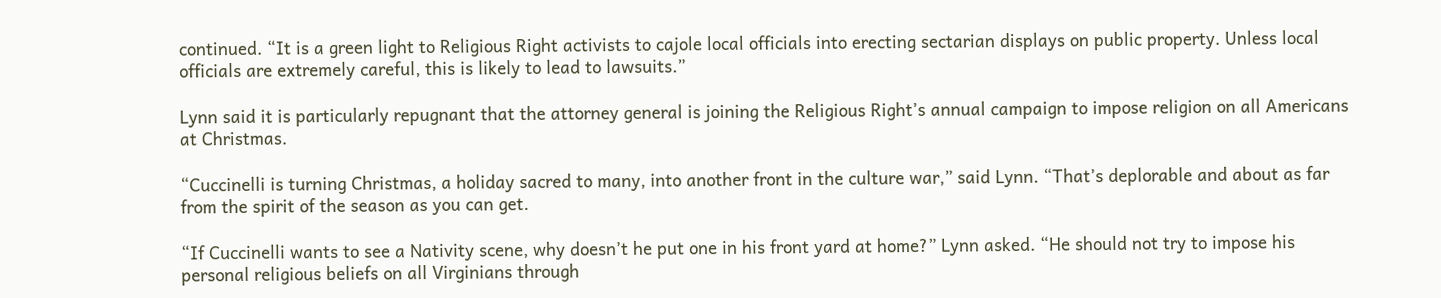continued. “It is a green light to Religious Right activists to cajole local officials into erecting sectarian displays on public property. Unless local officials are extremely careful, this is likely to lead to lawsuits.”

Lynn said it is particularly repugnant that the attorney general is joining the Religious Right’s annual campaign to impose religion on all Americans at Christmas.

“Cuccinelli is turning Christmas, a holiday sacred to many, into another front in the culture war,” said Lynn. “That’s deplorable and about as far from the spirit of the season as you can get.

“If Cuccinelli wants to see a Nativity scene, why doesn’t he put one in his front yard at home?” Lynn asked. “He should not try to impose his personal religious beliefs on all Virginians through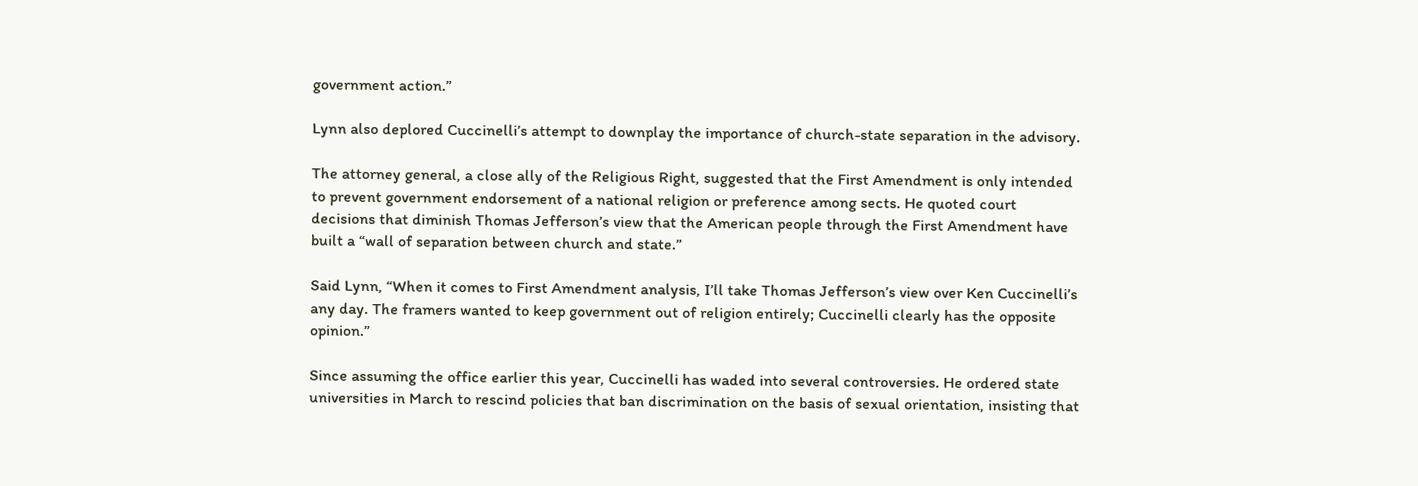government action.”

Lynn also deplored Cuccinelli’s attempt to downplay the importance of church-state separation in the advisory.

The attorney general, a close ally of the Religious Right, suggested that the First Amendment is only intended to prevent government endorsement of a national religion or preference among sects. He quoted court decisions that diminish Thomas Jefferson’s view that the American people through the First Amendment have built a “wall of separation between church and state.”

Said Lynn, “When it comes to First Amendment analysis, I’ll take Thomas Jefferson’s view over Ken Cuccinelli’s any day. The framers wanted to keep government out of religion entirely; Cuccinelli clearly has the opposite opinion.”

Since assuming the office earlier this year, Cuccinelli has waded into several controversies. He ordered state universities in March to rescind policies that ban discrimination on the basis of sexual orientation, insisting that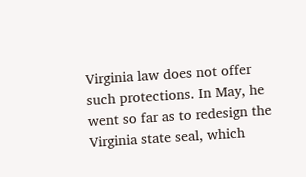Virginia law does not offer such protections. In May, he went so far as to redesign the Virginia state seal, which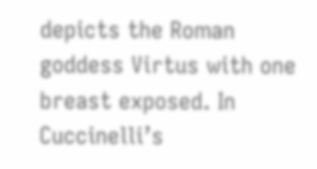depicts the Roman goddess Virtus with one breast exposed. In Cuccinelli’s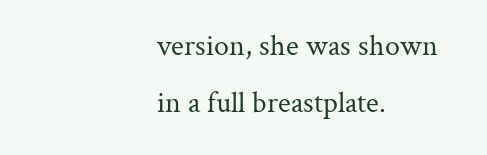version, she was shown in a full breastplate.